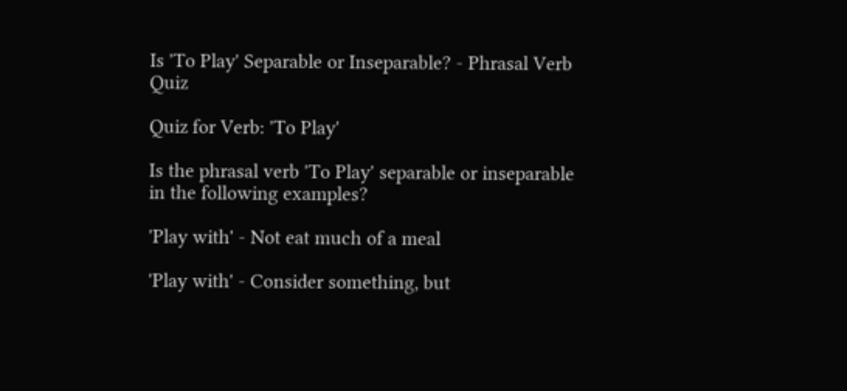Is 'To Play' Separable or Inseparable? - Phrasal Verb Quiz

Quiz for Verb: 'To Play'

Is the phrasal verb 'To Play' separable or inseparable in the following examples?

'Play with' - Not eat much of a meal

'Play with' - Consider something, but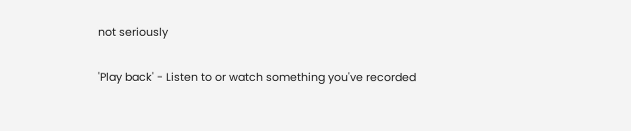not seriously

'Play back' - Listen to or watch something you've recorded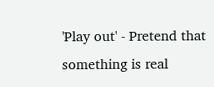'Play out' - Pretend that something is real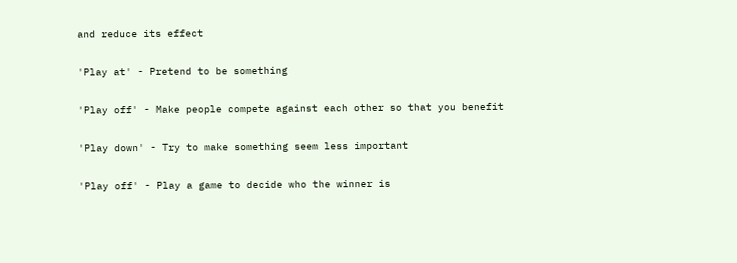and reduce its effect

'Play at' - Pretend to be something

'Play off' - Make people compete against each other so that you benefit

'Play down' - Try to make something seem less important

'Play off' - Play a game to decide who the winner is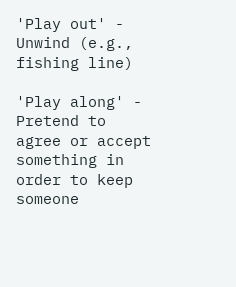'Play out' - Unwind (e.g., fishing line)

'Play along' - Pretend to agree or accept something in order to keep someone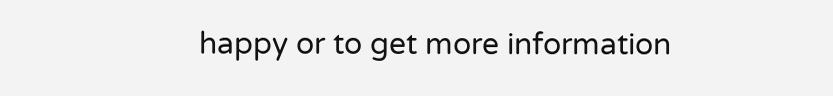happy or to get more information